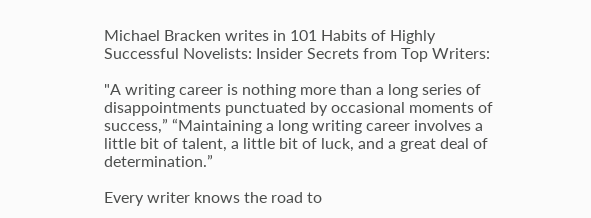Michael Bracken writes in 101 Habits of Highly Successful Novelists: Insider Secrets from Top Writers:

"A writing career is nothing more than a long series of disappointments punctuated by occasional moments of success,” “Maintaining a long writing career involves a little bit of talent, a little bit of luck, and a great deal of determination.”

Every writer knows the road to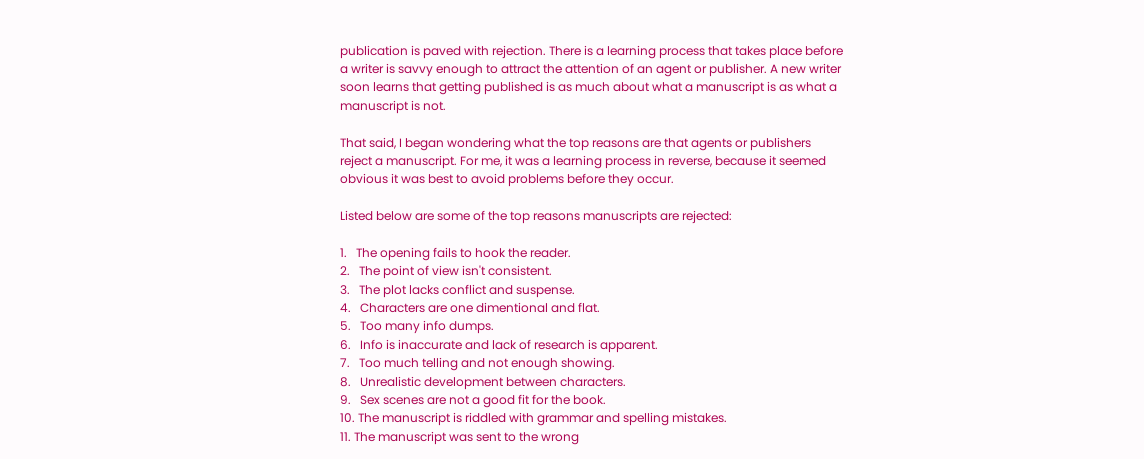publication is paved with rejection. There is a learning process that takes place before a writer is savvy enough to attract the attention of an agent or publisher. A new writer soon learns that getting published is as much about what a manuscript is as what a manuscript is not.

That said, I began wondering what the top reasons are that agents or publishers reject a manuscript. For me, it was a learning process in reverse, because it seemed obvious it was best to avoid problems before they occur.

Listed below are some of the top reasons manuscripts are rejected:

1.   The opening fails to hook the reader.
2.   The point of view isn't consistent.
3.   The plot lacks conflict and suspense.
4.   Characters are one dimentional and flat.
5.   Too many info dumps.
6.   Info is inaccurate and lack of research is apparent.
7.   Too much telling and not enough showing.
8.   Unrealistic development between characters.
9.   Sex scenes are not a good fit for the book.
10. The manuscript is riddled with grammar and spelling mistakes.
11. The manuscript was sent to the wrong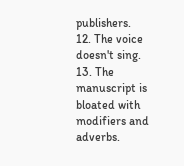publishers.
12. The voice doesn't sing.
13. The manuscript is bloated with modifiers and adverbs.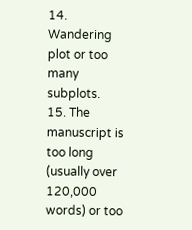14. Wandering plot or too many subplots.
15. The manuscript is too long (usually over 120,000 words) or too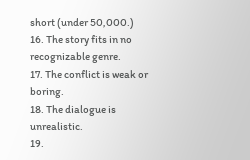short (under 50,000.)
16. The story fits in no recognizable genre.
17. The conflict is weak or boring.
18. The dialogue is unrealistic.
19.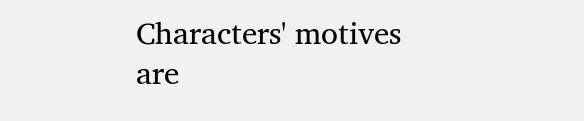Characters' motives are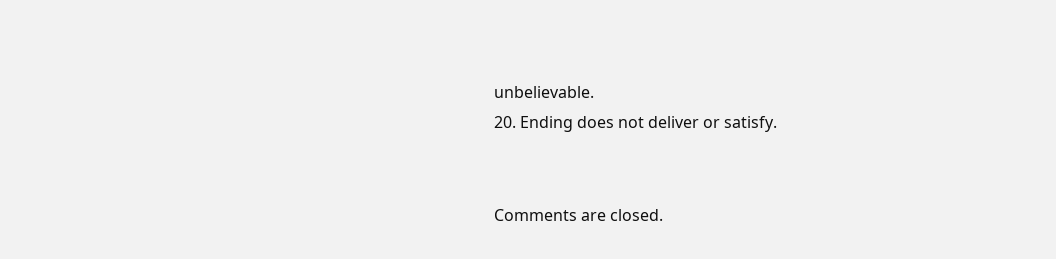unbelievable.
20. Ending does not deliver or satisfy.


Comments are closed.